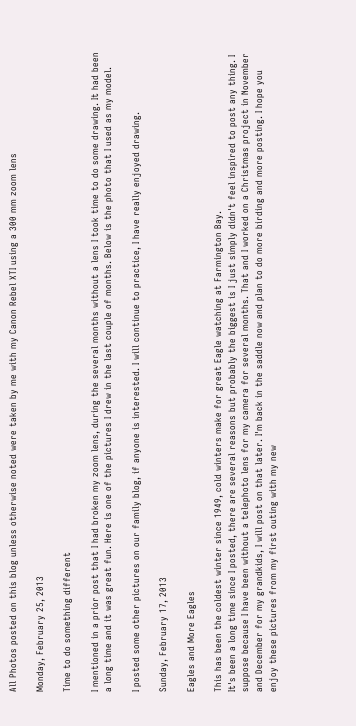All Photos posted on this blog unless otherwise noted were taken by me with my Canon Rebel XTI using a 300 mm zoom lens

Monday, February 25, 2013

Time to do something different

I mentioned in a prior post that I had broken my zoom lens, during the several months without a lens I took time to do some drawing. It had been a long time and it was great fun. Here is one of the pictures I drew in the last couple of months. Below is the photo that I used as my model.

I posted some other pictures on our family blog, if anyone is interested. I will continue to practice, I have really enjoyed drawing.

Sunday, February 17, 2013

Eagles and More Eagles

This has been the coldest winter since 1949, cold winters make for great Eagle watching at Farmington Bay.
It's been a long time since I posted, there are several reasons but probably the biggest is I just simply didn't feel inspired to post any thing. I suppose because I have been without a telephoto lens for my camera for several months. That and I worked on a Christmas project in November and December for my grandkids, I will post on that later. I'm back in the saddle now and plan to do more birding and more posting. I hope you enjoy these pictures from my first outing with my new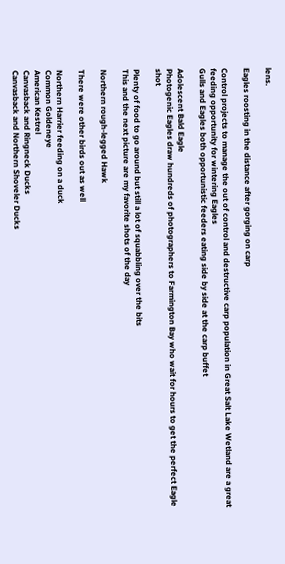lens.

Eagles roosting in the distance after gorging on carp

Control projects to manage the out of control and destructive carp population in Great Salt Lake Wetland are a great feeding opportunity for wintering Eagles
Gulls and Eagles both opportunistic feeders eating side by side at the carp buffet

Adolescent Bald Eagle
Photogenic Eagles draw hundreds of photographers to Farmington Bay who wait for hours to get the perfect Eagle shot

Plenty of food to go around but still a lot of squabbling over the bits
This and the next picture are my favorite shots of the day

Northern rough-legged Hawk

There were other birds out as well

Northern Harrier feeding on a duck
Common Goldeneye
American Kestrel
Canvasback and Ringneck Ducks
Canvasback and Northern Shoveler Ducks